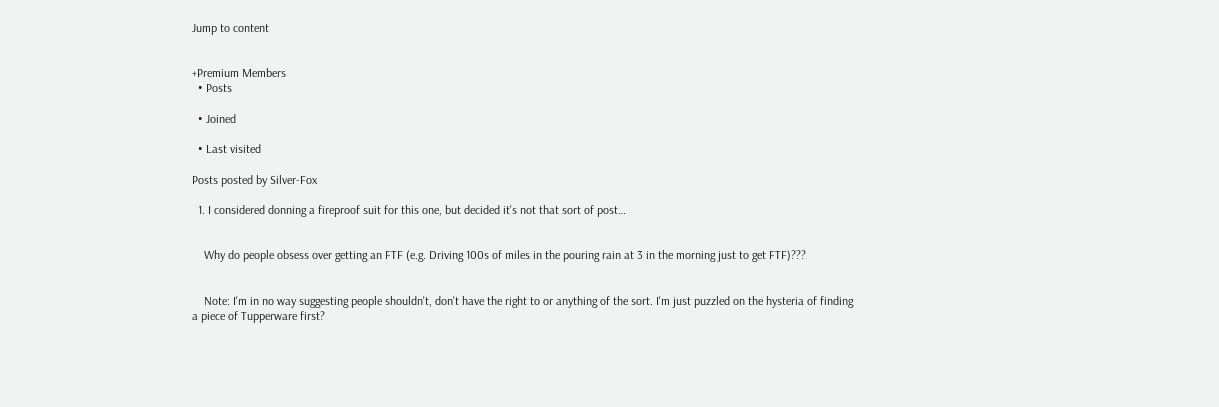Jump to content


+Premium Members
  • Posts

  • Joined

  • Last visited

Posts posted by Silver-Fox

  1. I considered donning a fireproof suit for this one, but decided it's not that sort of post…


    Why do people obsess over getting an FTF (e.g. Driving 100s of miles in the pouring rain at 3 in the morning just to get FTF)???


    Note: I'm in no way suggesting people shouldn't, don't have the right to or anything of the sort. I'm just puzzled on the hysteria of finding a piece of Tupperware first?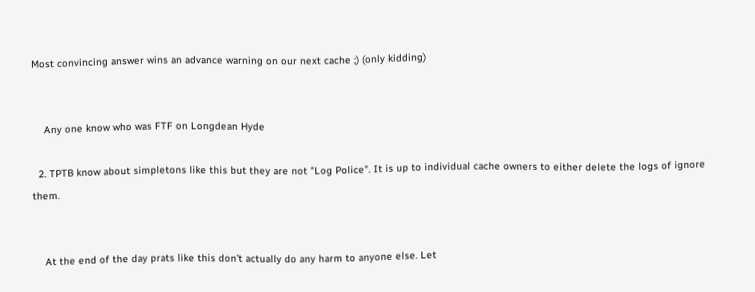Most convincing answer wins an advance warning on our next cache ;) (only kidding)


    Any one know who was FTF on Longdean Hyde

  2. TPTB know about simpletons like this but they are not "Log Police". It is up to individual cache owners to either delete the logs of ignore them.


    At the end of the day prats like this don't actually do any harm to anyone else. Let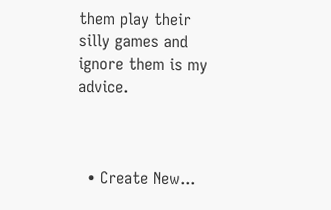them play their silly games and ignore them is my advice.



  • Create New...